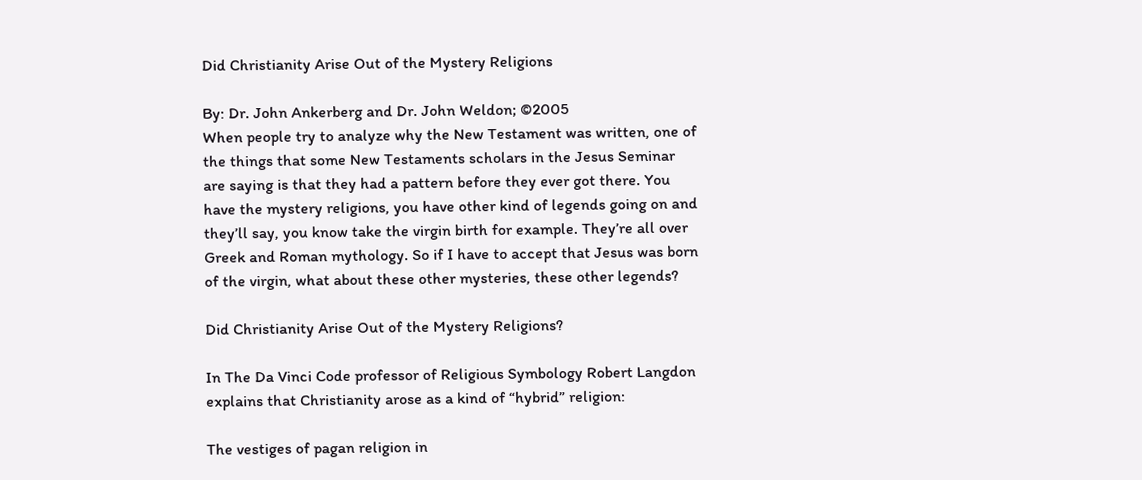Did Christianity Arise Out of the Mystery Religions

By: Dr. John Ankerberg and Dr. John Weldon; ©2005
When people try to analyze why the New Testament was written, one of the things that some New Testaments scholars in the Jesus Seminar are saying is that they had a pattern before they ever got there. You have the mystery religions, you have other kind of legends going on and they’ll say, you know take the virgin birth for example. They’re all over Greek and Roman mythology. So if I have to accept that Jesus was born of the virgin, what about these other mysteries, these other legends?

Did Christianity Arise Out of the Mystery Religions?

In The Da Vinci Code professor of Religious Symbology Robert Langdon explains that Christianity arose as a kind of “hybrid” religion:

The vestiges of pagan religion in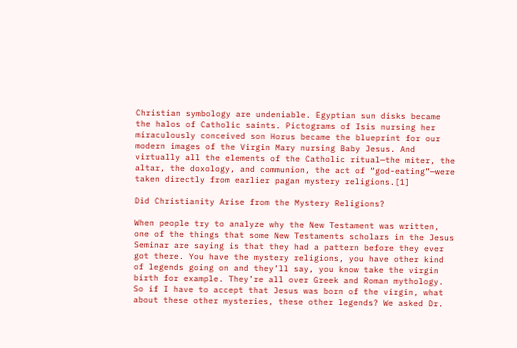Christian symbology are undeniable. Egyptian sun disks became the halos of Catholic saints. Pictograms of Isis nursing her miraculously conceived son Horus became the blueprint for our modern images of the Virgin Mary nursing Baby Jesus. And virtually all the elements of the Catholic ritual—the miter, the altar, the doxology, and communion, the act of “god-eating”—were taken directly from earlier pagan mystery religions.[1]

Did Christianity Arise from the Mystery Religions?

When people try to analyze why the New Testament was written, one of the things that some New Testaments scholars in the Jesus Seminar are saying is that they had a pattern before they ever got there. You have the mystery religions, you have other kind of legends going on and they’ll say, you know take the virgin birth for example. They’re all over Greek and Roman mythology. So if I have to accept that Jesus was born of the virgin, what about these other mysteries, these other legends? We asked Dr.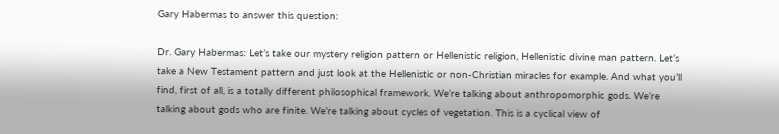Gary Habermas to answer this question:

Dr. Gary Habermas: Let’s take our mystery religion pattern or Hellenistic religion, Hellenistic divine man pattern. Let’s take a New Testament pattern and just look at the Hellenistic or non-Christian miracles for example. And what you’ll find, first of all, is a totally different philosophical framework. We’re talking about anthropomorphic gods. We’re talking about gods who are finite. We’re talking about cycles of vegetation. This is a cyclical view of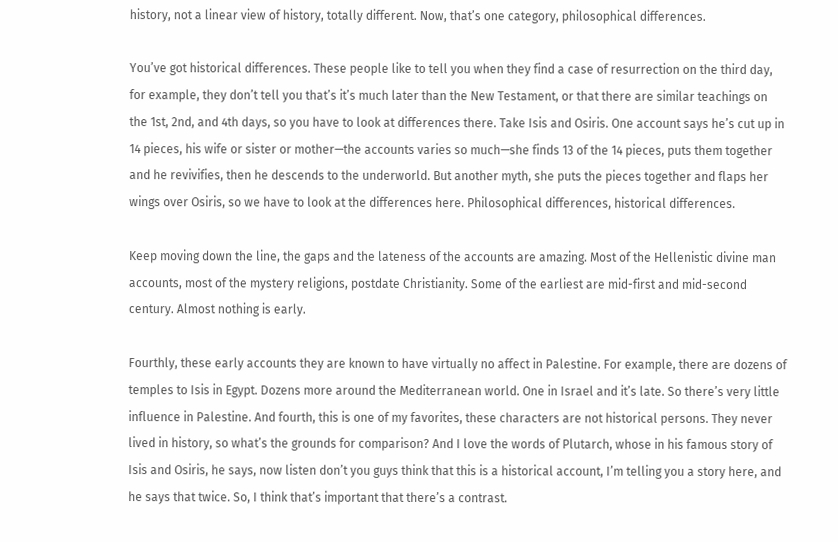history, not a linear view of history, totally different. Now, that’s one category, philosophical differences.

You’ve got historical differences. These people like to tell you when they find a case of resurrection on the third day, for example, they don’t tell you that’s it’s much later than the New Testament, or that there are similar teachings on the 1st, 2nd, and 4th days, so you have to look at differences there. Take Isis and Osiris. One account says he’s cut up in 14 pieces, his wife or sister or mother—the accounts varies so much—she finds 13 of the 14 pieces, puts them together and he revivifies, then he descends to the underworld. But another myth, she puts the pieces together and flaps her wings over Osiris, so we have to look at the differences here. Philosophical differences, historical differences.

Keep moving down the line, the gaps and the lateness of the accounts are amazing. Most of the Hellenistic divine man accounts, most of the mystery religions, postdate Christianity. Some of the earliest are mid-first and mid-second century. Almost nothing is early.

Fourthly, these early accounts they are known to have virtually no affect in Palestine. For example, there are dozens of temples to Isis in Egypt. Dozens more around the Mediterranean world. One in Israel and it’s late. So there’s very little influence in Palestine. And fourth, this is one of my favorites, these characters are not historical persons. They never lived in history, so what’s the grounds for comparison? And I love the words of Plutarch, whose in his famous story of Isis and Osiris, he says, now listen don’t you guys think that this is a historical account, I’m telling you a story here, and he says that twice. So, I think that’s important that there’s a contrast.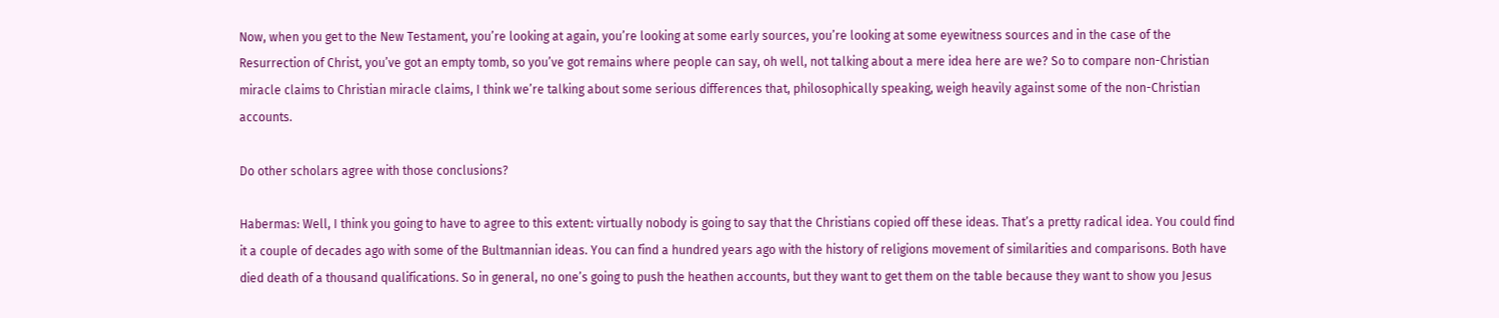Now, when you get to the New Testament, you’re looking at again, you’re looking at some early sources, you’re looking at some eyewitness sources and in the case of the Resurrection of Christ, you’ve got an empty tomb, so you’ve got remains where people can say, oh well, not talking about a mere idea here are we? So to compare non-Christian miracle claims to Christian miracle claims, I think we’re talking about some serious differences that, philosophically speaking, weigh heavily against some of the non-Christian accounts.

Do other scholars agree with those conclusions?

Habermas: Well, I think you going to have to agree to this extent: virtually nobody is going to say that the Christians copied off these ideas. That’s a pretty radical idea. You could find it a couple of decades ago with some of the Bultmannian ideas. You can find a hundred years ago with the history of religions movement of similarities and comparisons. Both have died death of a thousand qualifications. So in general, no one’s going to push the heathen accounts, but they want to get them on the table because they want to show you Jesus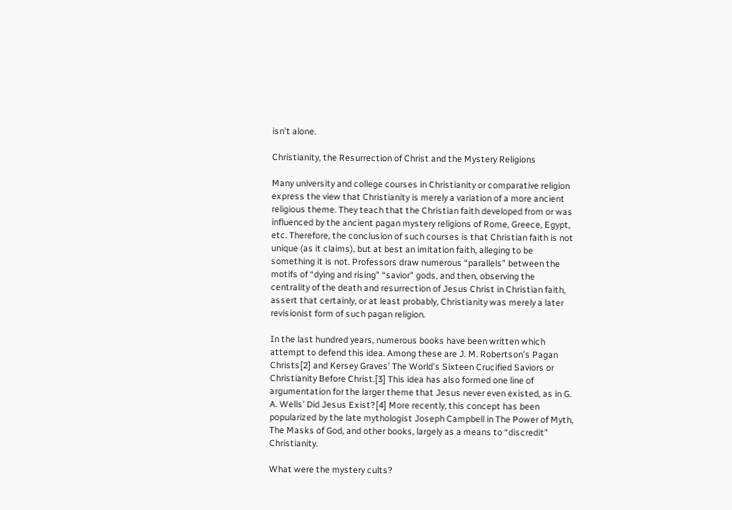isn’t alone.

Christianity, the Resurrection of Christ and the Mystery Religions

Many university and college courses in Christianity or comparative religion express the view that Christianity is merely a variation of a more ancient religious theme. They teach that the Christian faith developed from or was influenced by the ancient pagan mystery religions of Rome, Greece, Egypt, etc. Therefore, the conclusion of such courses is that Christian faith is not unique (as it claims), but at best an imitation faith, alleging to be something it is not. Professors draw numerous “parallels” between the motifs of “dying and rising” “savior” gods, and then, observing the centrality of the death and resurrection of Jesus Christ in Christian faith, assert that certainly, or at least probably, Christianity was merely a later revisionist form of such pagan religion.

In the last hundred years, numerous books have been written which attempt to defend this idea. Among these are J. M. Robertson’s Pagan Christs[2] and Kersey Graves’ The World’s Sixteen Crucified Saviors or Christianity Before Christ.[3] This idea has also formed one line of argumentation for the larger theme that Jesus never even existed, as in G. A. Wells’ Did Jesus Exist?[4] More recently, this concept has been popularized by the late mythologist Joseph Campbell in The Power of Myth, The Masks of God, and other books, largely as a means to “discredit” Christianity.

What were the mystery cults?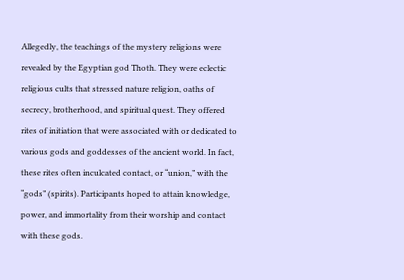Allegedly, the teachings of the mystery religions were revealed by the Egyptian god Thoth. They were eclectic religious cults that stressed nature religion, oaths of secrecy, brotherhood, and spiritual quest. They offered rites of initiation that were associated with or dedicated to various gods and goddesses of the ancient world. In fact, these rites often inculcated contact, or “union,” with the “gods” (spirits). Participants hoped to attain knowledge, power, and immortality from their worship and contact with these gods.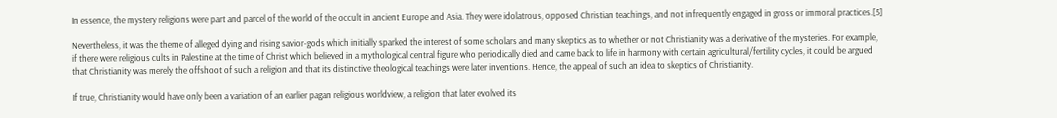In essence, the mystery religions were part and parcel of the world of the occult in ancient Europe and Asia. They were idolatrous, opposed Christian teachings, and not infrequently engaged in gross or immoral practices.[5]

Nevertheless, it was the theme of alleged dying and rising savior-gods which initially sparked the interest of some scholars and many skeptics as to whether or not Christianity was a derivative of the mysteries. For example, if there were religious cults in Palestine at the time of Christ which believed in a mythological central figure who periodically died and came back to life in harmony with certain agricultural/fertility cycles, it could be argued that Christianity was merely the offshoot of such a religion and that its distinctive theological teachings were later inventions. Hence, the appeal of such an idea to skeptics of Christianity.

If true, Christianity would have only been a variation of an earlier pagan religious worldview, a religion that later evolved its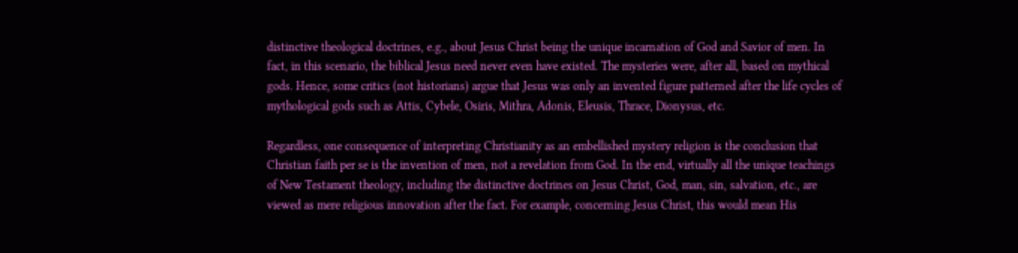distinctive theological doctrines, e.g., about Jesus Christ being the unique incarnation of God and Savior of men. In fact, in this scenario, the biblical Jesus need never even have existed. The mysteries were, after all, based on mythical gods. Hence, some critics (not historians) argue that Jesus was only an invented figure patterned after the life cycles of mythological gods such as Attis, Cybele, Osiris, Mithra, Adonis, Eleusis, Thrace, Dionysus, etc.

Regardless, one consequence of interpreting Christianity as an embellished mystery religion is the conclusion that Christian faith per se is the invention of men, not a revelation from God. In the end, virtually all the unique teachings of New Testament theology, including the distinctive doctrines on Jesus Christ, God, man, sin, salvation, etc., are viewed as mere religious innovation after the fact. For example, concerning Jesus Christ, this would mean His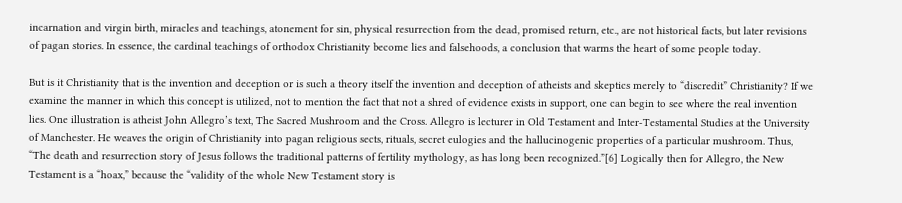incarnation and virgin birth, miracles and teachings, atonement for sin, physical resurrection from the dead, promised return, etc., are not historical facts, but later revisions of pagan stories. In essence, the cardinal teachings of orthodox Christianity become lies and falsehoods, a conclusion that warms the heart of some people today.

But is it Christianity that is the invention and deception or is such a theory itself the invention and deception of atheists and skeptics merely to “discredit” Christianity? If we examine the manner in which this concept is utilized, not to mention the fact that not a shred of evidence exists in support, one can begin to see where the real invention lies. One illustration is atheist John Allegro’s text, The Sacred Mushroom and the Cross. Allegro is lecturer in Old Testament and Inter-Testamental Studies at the University of Manchester. He weaves the origin of Christianity into pagan religious sects, rituals, secret eulogies and the hallucinogenic properties of a particular mushroom. Thus, “The death and resurrection story of Jesus follows the traditional patterns of fertility mythology, as has long been recognized.”[6] Logically then for Allegro, the New Testament is a “hoax,” because the “validity of the whole New Testament story is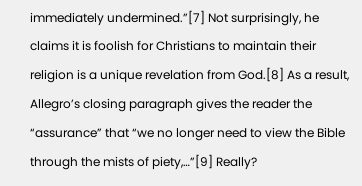immediately undermined.”[7] Not surprisingly, he claims it is foolish for Christians to maintain their religion is a unique revelation from God.[8] As a result, Allegro’s closing paragraph gives the reader the “assurance” that “we no longer need to view the Bible through the mists of piety,…”[9] Really?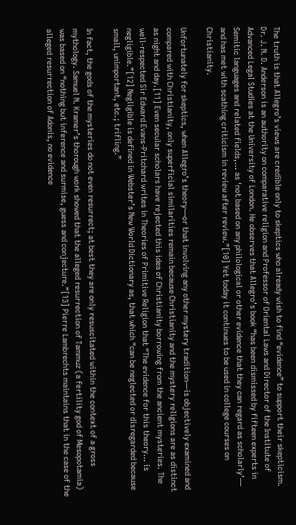The truth is that Allegro’s views are credible only to skeptics who already wish to find “evidence” to support their skepticism. Dr. J. N. D. Anderson is an authority on comparative religion and Professor of Oriental Laws and Director of the Institute of Advanced Legal Studies at the University of London. He observes that Allegro’s book “has been dismissed by fifteen experts in Semitic languages and related fields,… as ‘not based on any philological or other evidence that they can regard as scholarly’— and has met with scathing criticism in review after review.”[10] Yet today it continues to be used in college courses on Christianity.

Unfortunately for skeptics, when Allegro’s theory—or that involving any other mystery tradition—is objectively examined and compared with Christianity, only superficial similarities remain because Christianity and the mystery religions are as distinct as night and day.[11] Even secular scholars have rejected this idea of Christianity borrowing from the ancient mysteries. The well-respected Sir Edward Evans-Pritchard writes in Theories of Primitive Religion that “The evidence for this theory… is negligible.”[12] Negligible is defined in Webster’s New World Dictionary as, that which “can be neglected or disregarded because small, unimportant, etc.; trifling.”

In fact, the gods of the mysteries do not even resurrect; at best they are only resuscitated within the context of a gross mythology. Samuel N. Kramer’s thorough work showed that the alleged resurrection of Tammuz (a fertility god of Mesopotamia) was based on “nothing but inference and surmise, guess and conjecture.”[13] Pierre Lambrechts maintains that in the case of the alleged resurrection of Adonis, no evidence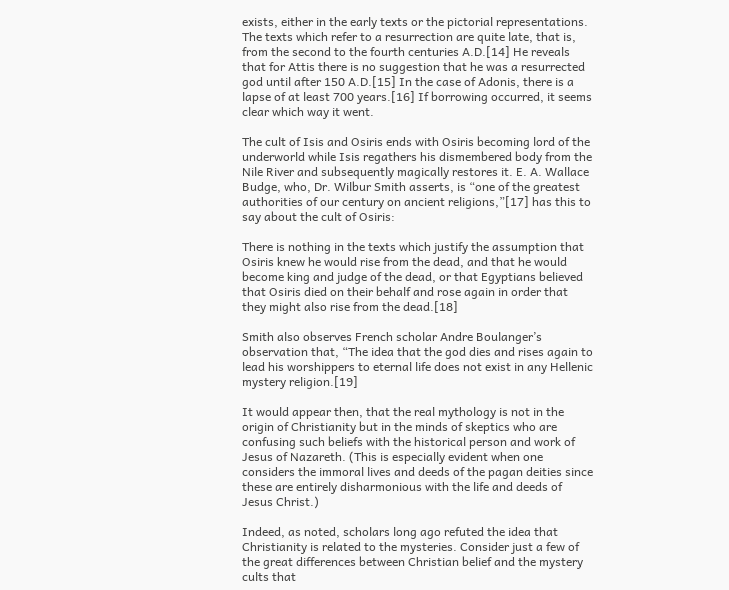exists, either in the early texts or the pictorial representations. The texts which refer to a resurrection are quite late, that is, from the second to the fourth centuries A.D.[14] He reveals that for Attis there is no suggestion that he was a resurrected god until after 150 A.D.[15] In the case of Adonis, there is a lapse of at least 700 years.[16] If borrowing occurred, it seems clear which way it went.

The cult of Isis and Osiris ends with Osiris becoming lord of the underworld while Isis regathers his dismembered body from the Nile River and subsequently magically restores it. E. A. Wallace Budge, who, Dr. Wilbur Smith asserts, is “one of the greatest authorities of our century on ancient religions,”[17] has this to say about the cult of Osiris:

There is nothing in the texts which justify the assumption that Osiris knew he would rise from the dead, and that he would become king and judge of the dead, or that Egyptians believed that Osiris died on their behalf and rose again in order that they might also rise from the dead.[18]

Smith also observes French scholar Andre Boulanger’s observation that, “The idea that the god dies and rises again to lead his worshippers to eternal life does not exist in any Hellenic mystery religion.[19]

It would appear then, that the real mythology is not in the origin of Christianity but in the minds of skeptics who are confusing such beliefs with the historical person and work of Jesus of Nazareth. (This is especially evident when one considers the immoral lives and deeds of the pagan deities since these are entirely disharmonious with the life and deeds of Jesus Christ.)

Indeed, as noted, scholars long ago refuted the idea that Christianity is related to the mysteries. Consider just a few of the great differences between Christian belief and the mystery cults that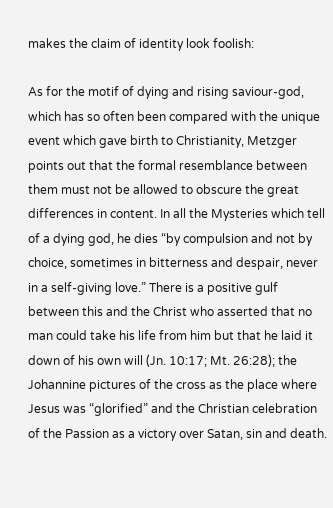makes the claim of identity look foolish:

As for the motif of dying and rising saviour-god, which has so often been compared with the unique event which gave birth to Christianity, Metzger points out that the formal resemblance between them must not be allowed to obscure the great differences in content. In all the Mysteries which tell of a dying god, he dies “by compulsion and not by choice, sometimes in bitterness and despair, never in a self-giving love.” There is a positive gulf between this and the Christ who asserted that no man could take his life from him but that he laid it down of his own will (Jn. 10:17; Mt. 26:28); the Johannine pictures of the cross as the place where Jesus was “glorified” and the Christian celebration of the Passion as a victory over Satan, sin and death.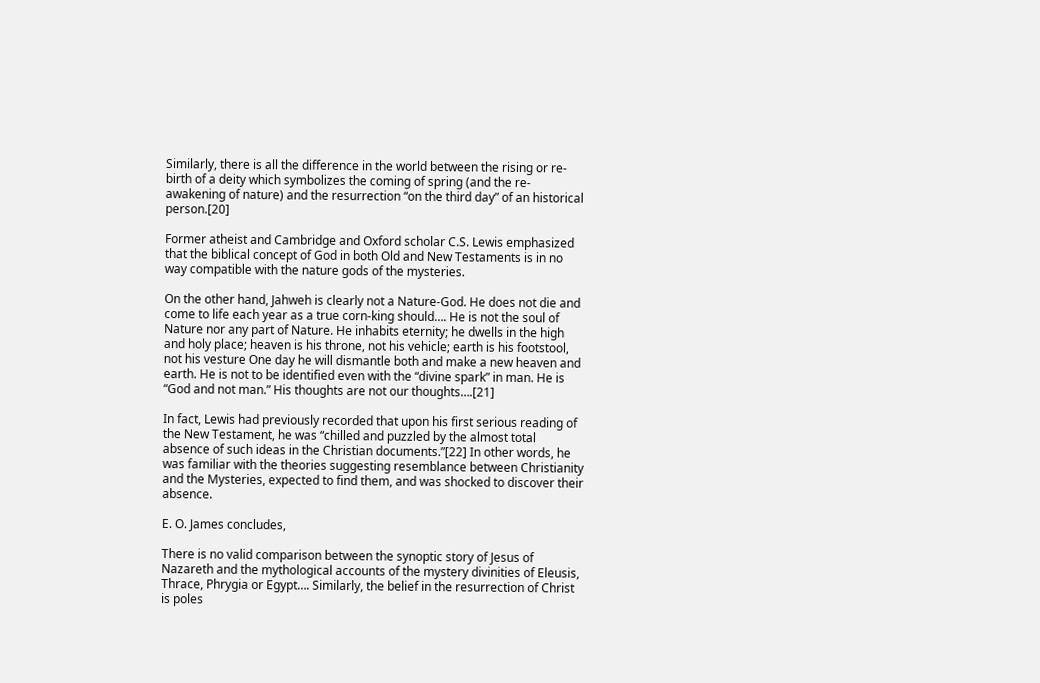Similarly, there is all the difference in the world between the rising or re-birth of a deity which symbolizes the coming of spring (and the re-awakening of nature) and the resurrection “on the third day” of an historical person.[20]

Former atheist and Cambridge and Oxford scholar C.S. Lewis emphasized that the biblical concept of God in both Old and New Testaments is in no way compatible with the nature gods of the mysteries.

On the other hand, Jahweh is clearly not a Nature-God. He does not die and come to life each year as a true corn-king should…. He is not the soul of Nature nor any part of Nature. He inhabits eternity; he dwells in the high and holy place; heaven is his throne, not his vehicle; earth is his footstool, not his vesture One day he will dismantle both and make a new heaven and earth. He is not to be identified even with the “divine spark” in man. He is “God and not man.” His thoughts are not our thoughts….[21]

In fact, Lewis had previously recorded that upon his first serious reading of the New Testament, he was “chilled and puzzled by the almost total absence of such ideas in the Christian documents.”[22] In other words, he was familiar with the theories suggesting resemblance between Christianity and the Mysteries, expected to find them, and was shocked to discover their absence.

E. O. James concludes,

There is no valid comparison between the synoptic story of Jesus of Nazareth and the mythological accounts of the mystery divinities of Eleusis, Thrace, Phrygia or Egypt…. Similarly, the belief in the resurrection of Christ is poles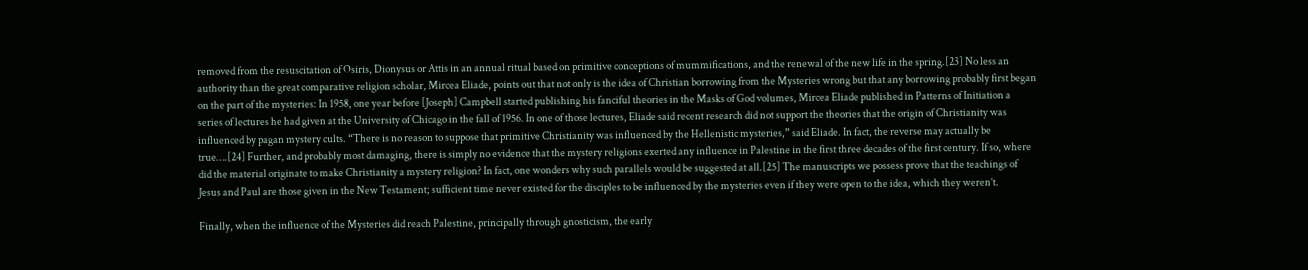removed from the resuscitation of Osiris, Dionysus or Attis in an annual ritual based on primitive conceptions of mummifications, and the renewal of the new life in the spring.[23] No less an authority than the great comparative religion scholar, Mircea Eliade, points out that not only is the idea of Christian borrowing from the Mysteries wrong but that any borrowing probably first began on the part of the mysteries: In 1958, one year before [Joseph] Campbell started publishing his fanciful theories in the Masks of God volumes, Mircea Eliade published in Patterns of Initiation a series of lectures he had given at the University of Chicago in the fall of 1956. In one of those lectures, Eliade said recent research did not support the theories that the origin of Christianity was influenced by pagan mystery cults. “There is no reason to suppose that primitive Christianity was influenced by the Hellenistic mysteries,” said Eliade. In fact, the reverse may actually be true….[24] Further, and probably most damaging, there is simply no evidence that the mystery religions exerted any influence in Palestine in the first three decades of the first century. If so, where did the material originate to make Christianity a mystery religion? In fact, one wonders why such parallels would be suggested at all.[25] The manuscripts we possess prove that the teachings of Jesus and Paul are those given in the New Testament; sufficient time never existed for the disciples to be influenced by the mysteries even if they were open to the idea, which they weren’t.

Finally, when the influence of the Mysteries did reach Palestine, principally through gnosticism, the early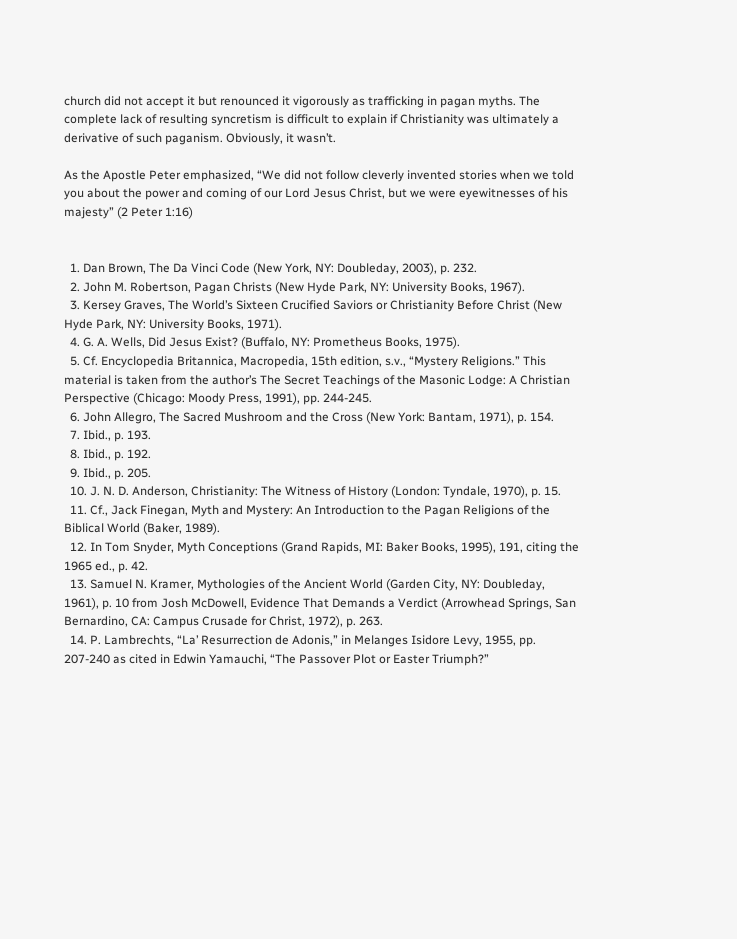church did not accept it but renounced it vigorously as trafficking in pagan myths. The complete lack of resulting syncretism is difficult to explain if Christianity was ultimately a derivative of such paganism. Obviously, it wasn’t.

As the Apostle Peter emphasized, “We did not follow cleverly invented stories when we told you about the power and coming of our Lord Jesus Christ, but we were eyewitnesses of his majesty” (2 Peter 1:16)


  1. Dan Brown, The Da Vinci Code (New York, NY: Doubleday, 2003), p. 232.
  2. John M. Robertson, Pagan Christs (New Hyde Park, NY: University Books, 1967).
  3. Kersey Graves, The World’s Sixteen Crucified Saviors or Christianity Before Christ (New Hyde Park, NY: University Books, 1971).
  4. G. A. Wells, Did Jesus Exist? (Buffalo, NY: Prometheus Books, 1975).
  5. Cf. Encyclopedia Britannica, Macropedia, 15th edition, s.v., “Mystery Religions.” This material is taken from the author’s The Secret Teachings of the Masonic Lodge: A Christian Perspective (Chicago: Moody Press, 1991), pp. 244-245.
  6. John Allegro, The Sacred Mushroom and the Cross (New York: Bantam, 1971), p. 154.
  7. Ibid., p. 193.
  8. Ibid., p. 192.
  9. Ibid., p. 205.
  10. J. N. D. Anderson, Christianity: The Witness of History (London: Tyndale, 1970), p. 15.
  11. Cf., Jack Finegan, Myth and Mystery: An Introduction to the Pagan Religions of the Biblical World (Baker, 1989).
  12. In Tom Snyder, Myth Conceptions (Grand Rapids, MI: Baker Books, 1995), 191, citing the 1965 ed., p. 42.
  13. Samuel N. Kramer, Mythologies of the Ancient World (Garden City, NY: Doubleday, 1961), p. 10 from Josh McDowell, Evidence That Demands a Verdict (Arrowhead Springs, San Bernardino, CA: Campus Crusade for Christ, 1972), p. 263.
  14. P. Lambrechts, “La’ Resurrection de Adonis,” in Melanges Isidore Levy, 1955, pp. 207-240 as cited in Edwin Yamauchi, “The Passover Plot or Easter Triumph?”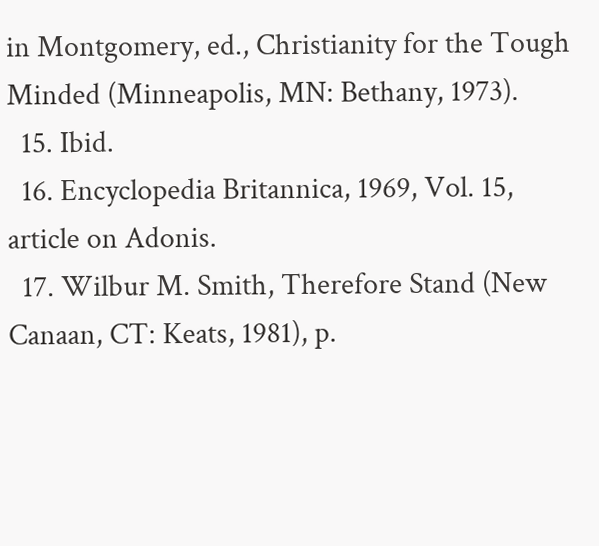in Montgomery, ed., Christianity for the Tough Minded (Minneapolis, MN: Bethany, 1973).
  15. Ibid.
  16. Encyclopedia Britannica, 1969, Vol. 15, article on Adonis.
  17. Wilbur M. Smith, Therefore Stand (New Canaan, CT: Keats, 1981), p.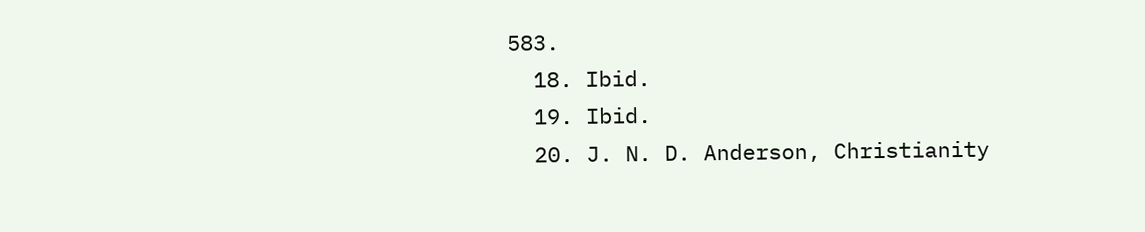583.
  18. Ibid.
  19. Ibid.
  20. J. N. D. Anderson, Christianity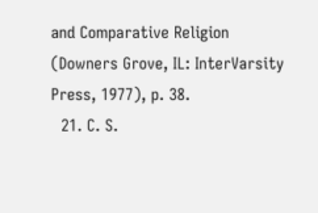and Comparative Religion (Downers Grove, IL: InterVarsity Press, 1977), p. 38.
  21. C. S.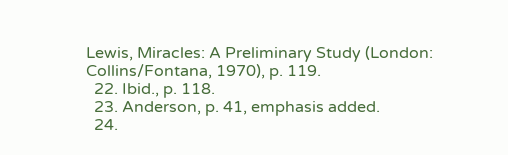Lewis, Miracles: A Preliminary Study (London: Collins/Fontana, 1970), p. 119.
  22. Ibid., p. 118.
  23. Anderson, p. 41, emphasis added.
  24.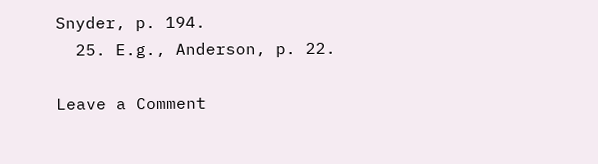Snyder, p. 194.
  25. E.g., Anderson, p. 22.

Leave a Comment